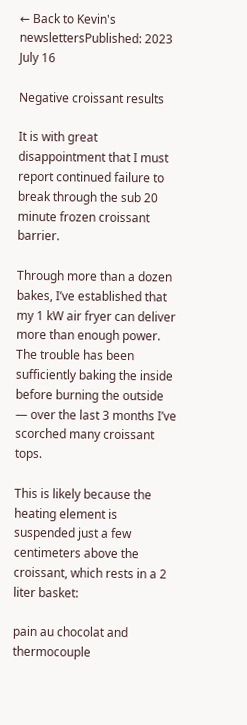← Back to Kevin's newslettersPublished: 2023 July 16

Negative croissant results

It is with great disappointment that I must report continued failure to break through the sub 20 minute frozen croissant barrier.

Through more than a dozen bakes, I’ve established that my 1 kW air fryer can deliver more than enough power. The trouble has been sufficiently baking the inside before burning the outside — over the last 3 months I’ve scorched many croissant tops.

This is likely because the heating element is suspended just a few centimeters above the croissant, which rests in a 2 liter basket:

pain au chocolat and thermocouple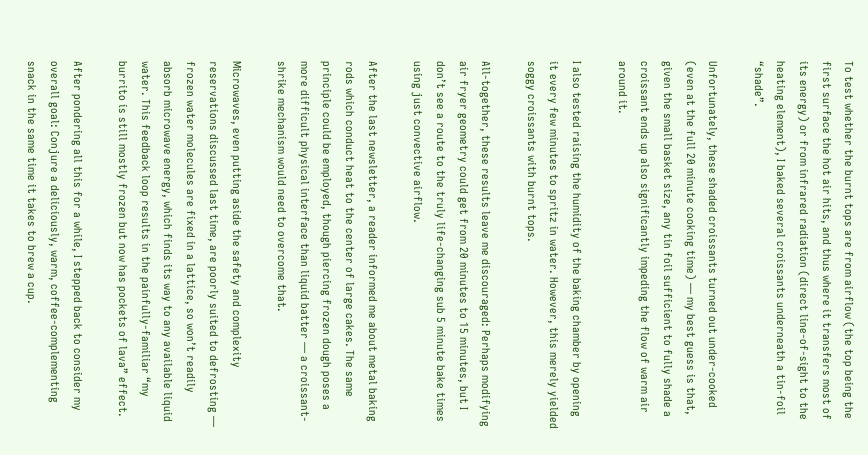To test whether the burnt tops are from airflow (the top being the first surface the hot air hits, and thus where it transfers most of its energy) or from infrared radiation (direct line-of-sight to the heating element), I baked several croissants underneath a tin-foil “shade”.

Unfortunately, these shaded croissants turned out under-cooked (even at the full 20 minute cooking time) — my best guess is that, given the small basket size, any tin foil sufficient to fully shade a croissant ends up also significantly impeding the flow of warm air around it.

I also tested raising the humidity of the baking chamber by opening it every few minutes to spritz in water. However, this merely yielded soggy croissants with burnt tops.

All-together, these results leave me discouraged: Perhaps modifying air fryer geometry could get from 20 minutes to 15 minutes, but I don’t see a route to the truly life-changing sub 5 minute bake times using just convective airflow.

After the last newsletter, a reader informed me about metal baking rods which conduct heat to the center of large cakes. The same principle could be employed, though piercing frozen dough poses a more difficult physical interface than liquid batter — a croissant-shrike mechanism would need to overcome that.

Microwaves, even putting aside the safety and complexity reservations discussed last time, are poorly suited to defrosting — frozen water molecules are fixed in a lattice, so won’t readily absorb microwave energy, which finds its way to any available liquid water. This feedback loop results in the painfully-familiar “my burrito is still mostly frozen but now has pockets of lava” effect.

After pondering all this for a while, I stepped back to consider my overall goal: Conjure a deliciously, warm, coffee-complementing snack in the same time it takes to brew a cup.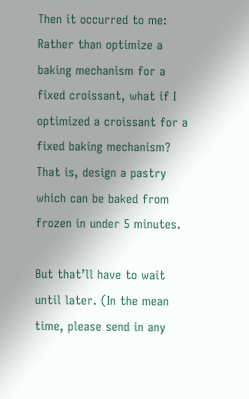Then it occurred to me: Rather than optimize a baking mechanism for a fixed croissant, what if I optimized a croissant for a fixed baking mechanism? That is, design a pastry which can be baked from frozen in under 5 minutes.

But that’ll have to wait until later. (In the mean time, please send in any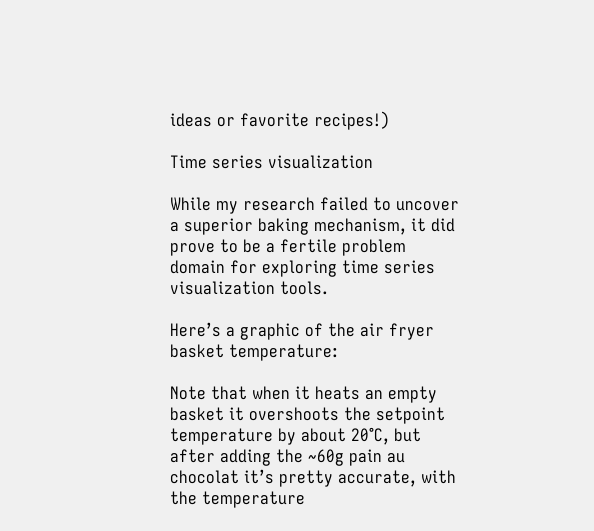ideas or favorite recipes!)

Time series visualization

While my research failed to uncover a superior baking mechanism, it did prove to be a fertile problem domain for exploring time series visualization tools.

Here’s a graphic of the air fryer basket temperature:

Note that when it heats an empty basket it overshoots the setpoint temperature by about 20°C, but after adding the ~60g pain au chocolat it’s pretty accurate, with the temperature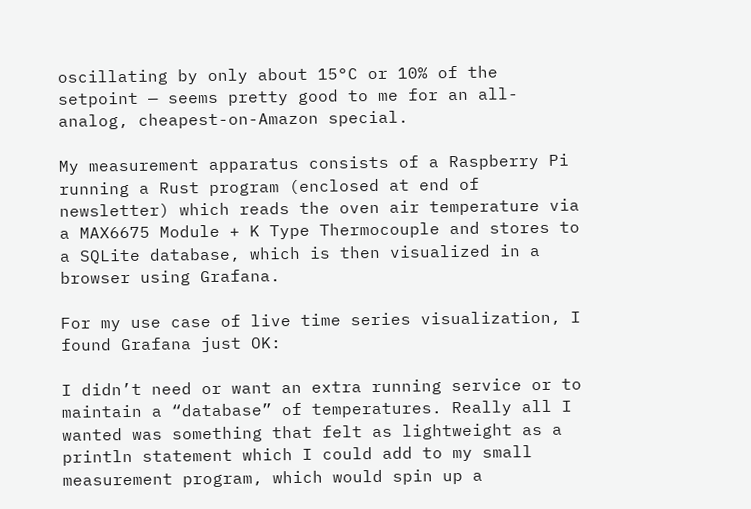oscillating by only about 15°C or 10% of the setpoint — seems pretty good to me for an all-analog, cheapest-on-Amazon special.

My measurement apparatus consists of a Raspberry Pi running a Rust program (enclosed at end of newsletter) which reads the oven air temperature via a MAX6675 Module + K Type Thermocouple and stores to a SQLite database, which is then visualized in a browser using Grafana.

For my use case of live time series visualization, I found Grafana just OK:

I didn’t need or want an extra running service or to maintain a “database” of temperatures. Really all I wanted was something that felt as lightweight as a println statement which I could add to my small measurement program, which would spin up a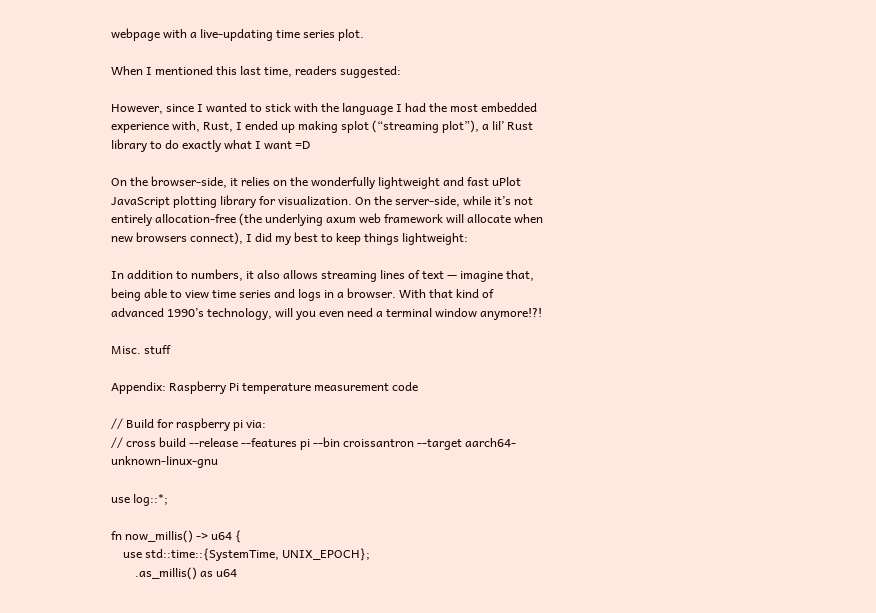webpage with a live-updating time series plot.

When I mentioned this last time, readers suggested:

However, since I wanted to stick with the language I had the most embedded experience with, Rust, I ended up making splot (“streaming plot”), a lil’ Rust library to do exactly what I want =D

On the browser-side, it relies on the wonderfully lightweight and fast uPlot JavaScript plotting library for visualization. On the server-side, while it’s not entirely allocation-free (the underlying axum web framework will allocate when new browsers connect), I did my best to keep things lightweight:

In addition to numbers, it also allows streaming lines of text — imagine that, being able to view time series and logs in a browser. With that kind of advanced 1990’s technology, will you even need a terminal window anymore!?!

Misc. stuff

Appendix: Raspberry Pi temperature measurement code

// Build for raspberry pi via:
// cross build --release --features pi --bin croissantron --target aarch64-unknown-linux-gnu

use log::*;

fn now_millis() -> u64 {
    use std::time::{SystemTime, UNIX_EPOCH};
        .as_millis() as u64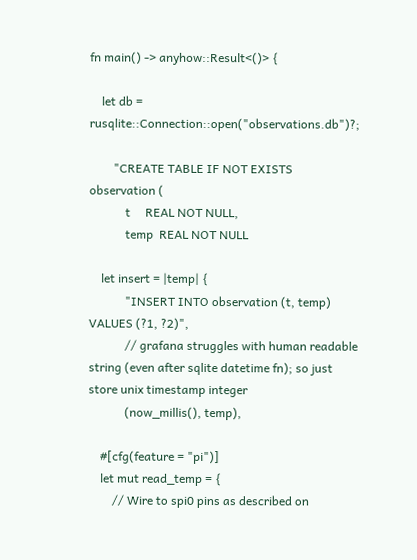fn main() -> anyhow::Result<()> {

    let db = rusqlite::Connection::open("observations.db")?;

        "CREATE TABLE IF NOT EXISTS observation (
            t     REAL NOT NULL,
            temp  REAL NOT NULL

    let insert = |temp| {
            "INSERT INTO observation (t, temp) VALUES (?1, ?2)",
            // grafana struggles with human readable string (even after sqlite datetime fn); so just store unix timestamp integer
            (now_millis(), temp),

    #[cfg(feature = "pi")]
    let mut read_temp = {
        // Wire to spi0 pins as described on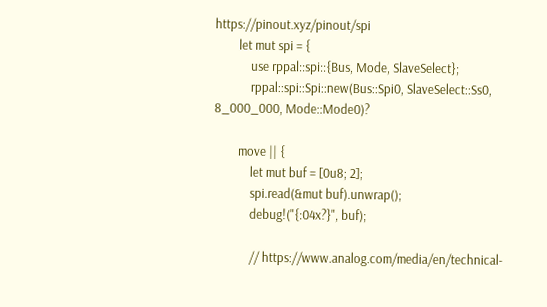https://pinout.xyz/pinout/spi
        let mut spi = {
            use rppal::spi::{Bus, Mode, SlaveSelect};
            rppal::spi::Spi::new(Bus::Spi0, SlaveSelect::Ss0, 8_000_000, Mode::Mode0)?

        move || {
            let mut buf = [0u8; 2];
            spi.read(&mut buf).unwrap();
            debug!("{:04x?}", buf);

            // https://www.analog.com/media/en/technical-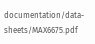documentation/data-sheets/MAX6675.pdf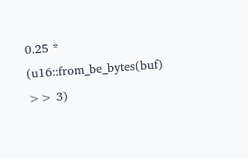0.25 * (u16::from_be_bytes(buf) >> 3)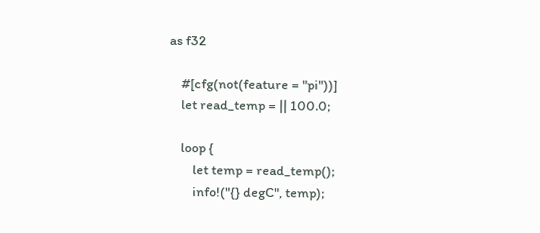as f32

    #[cfg(not(feature = "pi"))]
    let read_temp = || 100.0;

    loop {
        let temp = read_temp();
        info!("{} degC", temp);